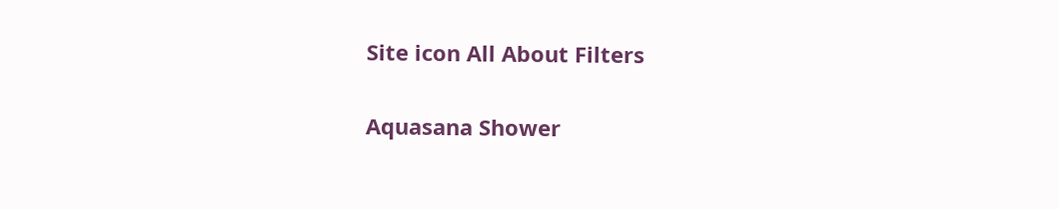Site icon All About Filters

Aquasana Shower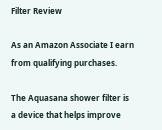Filter Review

As an Amazon Associate I earn from qualifying purchases.

The Aquasana shower filter is a device that helps improve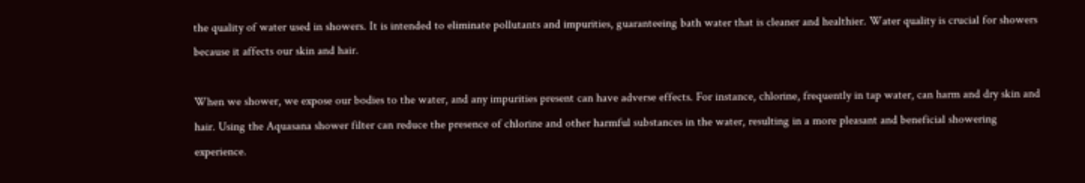the quality of water used in showers. It is intended to eliminate pollutants and impurities, guaranteeing bath water that is cleaner and healthier. Water quality is crucial for showers because it affects our skin and hair.

When we shower, we expose our bodies to the water, and any impurities present can have adverse effects. For instance, chlorine, frequently in tap water, can harm and dry skin and hair. Using the Aquasana shower filter can reduce the presence of chlorine and other harmful substances in the water, resulting in a more pleasant and beneficial showering experience.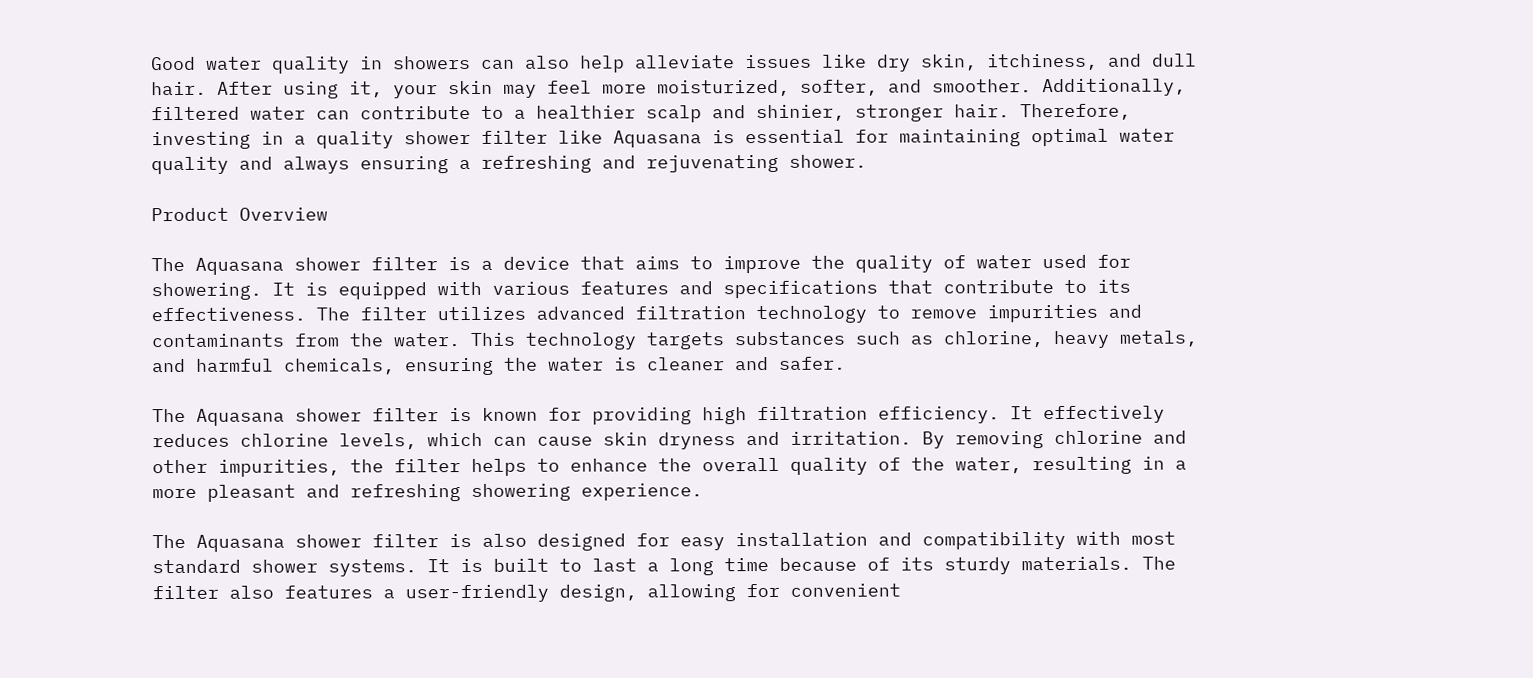Good water quality in showers can also help alleviate issues like dry skin, itchiness, and dull hair. After using it, your skin may feel more moisturized, softer, and smoother. Additionally, filtered water can contribute to a healthier scalp and shinier, stronger hair. Therefore, investing in a quality shower filter like Aquasana is essential for maintaining optimal water quality and always ensuring a refreshing and rejuvenating shower.

Product Overview

The Aquasana shower filter is a device that aims to improve the quality of water used for showering. It is equipped with various features and specifications that contribute to its effectiveness. The filter utilizes advanced filtration technology to remove impurities and contaminants from the water. This technology targets substances such as chlorine, heavy metals, and harmful chemicals, ensuring the water is cleaner and safer.

The Aquasana shower filter is known for providing high filtration efficiency. It effectively reduces chlorine levels, which can cause skin dryness and irritation. By removing chlorine and other impurities, the filter helps to enhance the overall quality of the water, resulting in a more pleasant and refreshing showering experience.

The Aquasana shower filter is also designed for easy installation and compatibility with most standard shower systems. It is built to last a long time because of its sturdy materials. The filter also features a user-friendly design, allowing for convenient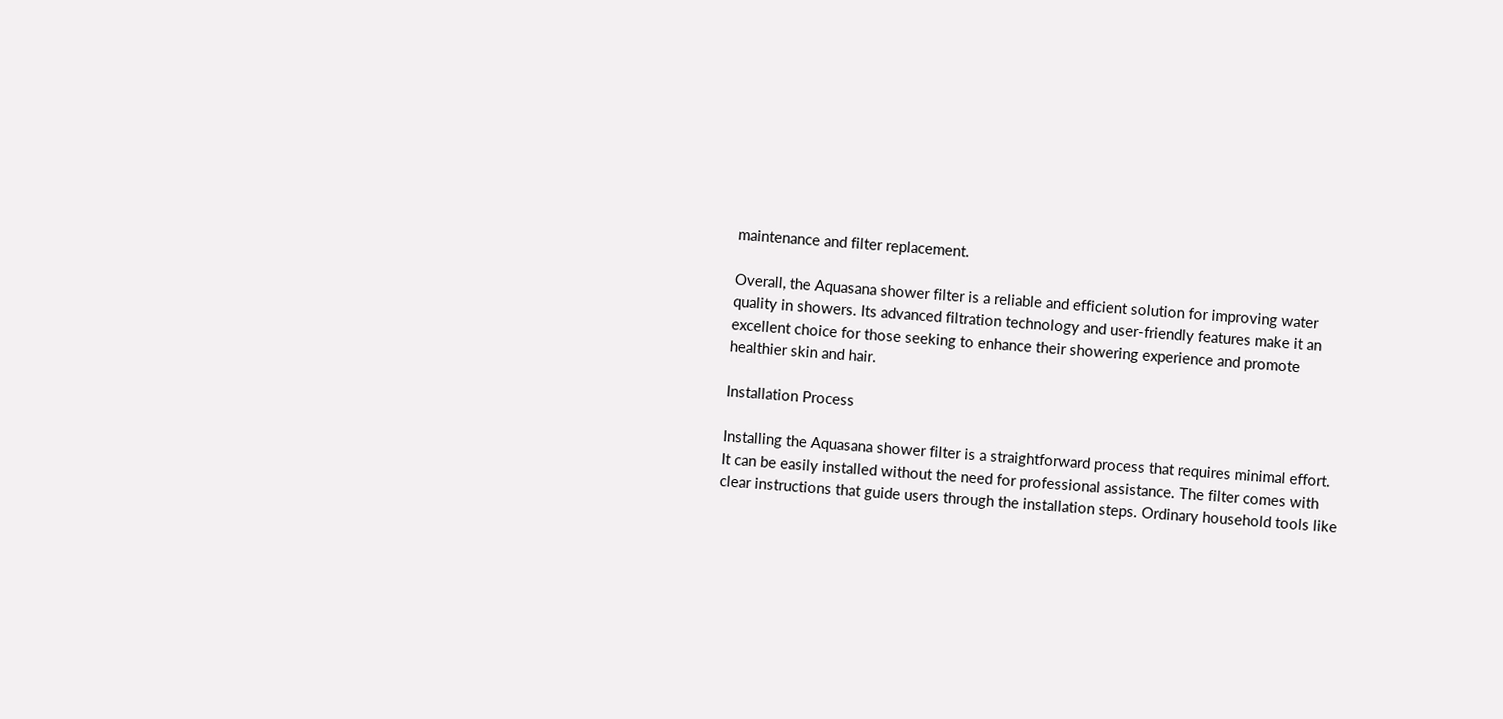maintenance and filter replacement.

Overall, the Aquasana shower filter is a reliable and efficient solution for improving water quality in showers. Its advanced filtration technology and user-friendly features make it an excellent choice for those seeking to enhance their showering experience and promote healthier skin and hair.

Installation Process

Installing the Aquasana shower filter is a straightforward process that requires minimal effort. It can be easily installed without the need for professional assistance. The filter comes with clear instructions that guide users through the installation steps. Ordinary household tools like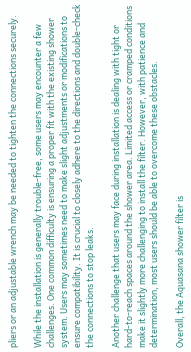pliers or an adjustable wrench may be needed to tighten the connections securely.

While the installation is generally trouble-free, some users may encounter a few challenges. One common difficulty is ensuring a proper fit with the existing shower system. Users may sometimes need to make slight adjustments or modifications to ensure compatibility. It is crucial to closely adhere to the directions and double-check the connections to stop leaks.

Another challenge that users may face during installation is dealing with tight or hard-to-reach spaces around the shower area. Limited access or cramped conditions make it slightly more challenging to install the filter. However, with patience and determination, most users should be able to overcome these obstacles.

Overall, the Aquasana shower filter is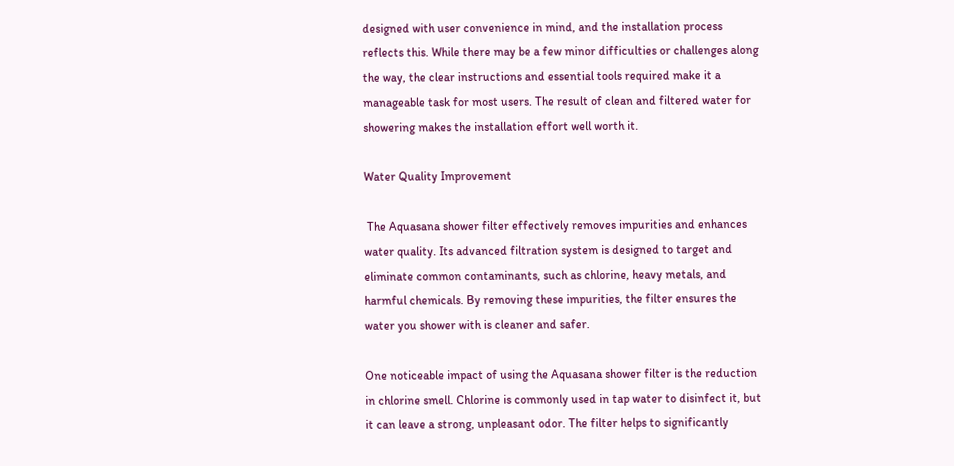designed with user convenience in mind, and the installation process reflects this. While there may be a few minor difficulties or challenges along the way, the clear instructions and essential tools required make it a manageable task for most users. The result of clean and filtered water for showering makes the installation effort well worth it.

Water Quality Improvement

 The Aquasana shower filter effectively removes impurities and enhances water quality. Its advanced filtration system is designed to target and eliminate common contaminants, such as chlorine, heavy metals, and harmful chemicals. By removing these impurities, the filter ensures the water you shower with is cleaner and safer.

One noticeable impact of using the Aquasana shower filter is the reduction in chlorine smell. Chlorine is commonly used in tap water to disinfect it, but it can leave a strong, unpleasant odor. The filter helps to significantly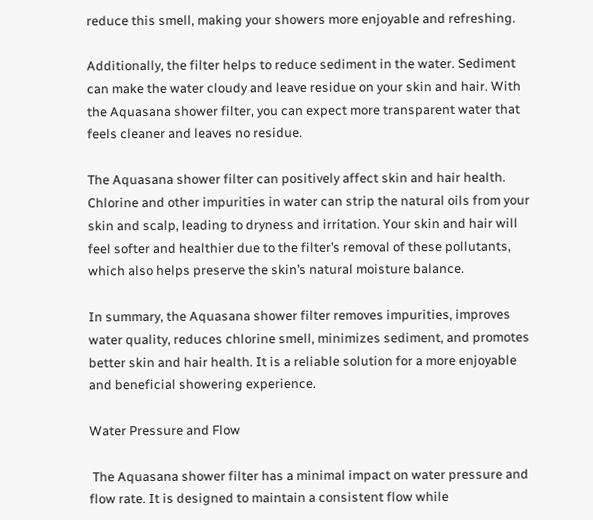reduce this smell, making your showers more enjoyable and refreshing.

Additionally, the filter helps to reduce sediment in the water. Sediment can make the water cloudy and leave residue on your skin and hair. With the Aquasana shower filter, you can expect more transparent water that feels cleaner and leaves no residue.

The Aquasana shower filter can positively affect skin and hair health. Chlorine and other impurities in water can strip the natural oils from your skin and scalp, leading to dryness and irritation. Your skin and hair will feel softer and healthier due to the filter’s removal of these pollutants, which also helps preserve the skin’s natural moisture balance.

In summary, the Aquasana shower filter removes impurities, improves water quality, reduces chlorine smell, minimizes sediment, and promotes better skin and hair health. It is a reliable solution for a more enjoyable and beneficial showering experience.

Water Pressure and Flow

 The Aquasana shower filter has a minimal impact on water pressure and flow rate. It is designed to maintain a consistent flow while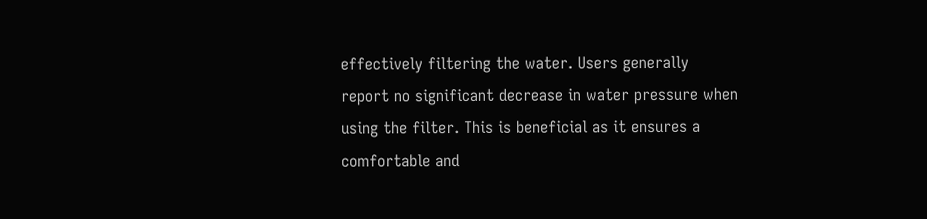effectively filtering the water. Users generally report no significant decrease in water pressure when using the filter. This is beneficial as it ensures a comfortable and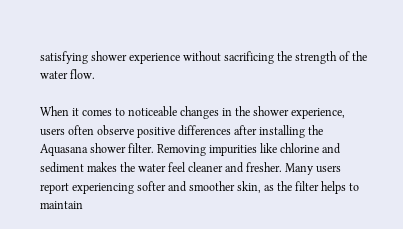satisfying shower experience without sacrificing the strength of the water flow.

When it comes to noticeable changes in the shower experience, users often observe positive differences after installing the Aquasana shower filter. Removing impurities like chlorine and sediment makes the water feel cleaner and fresher. Many users report experiencing softer and smoother skin, as the filter helps to maintain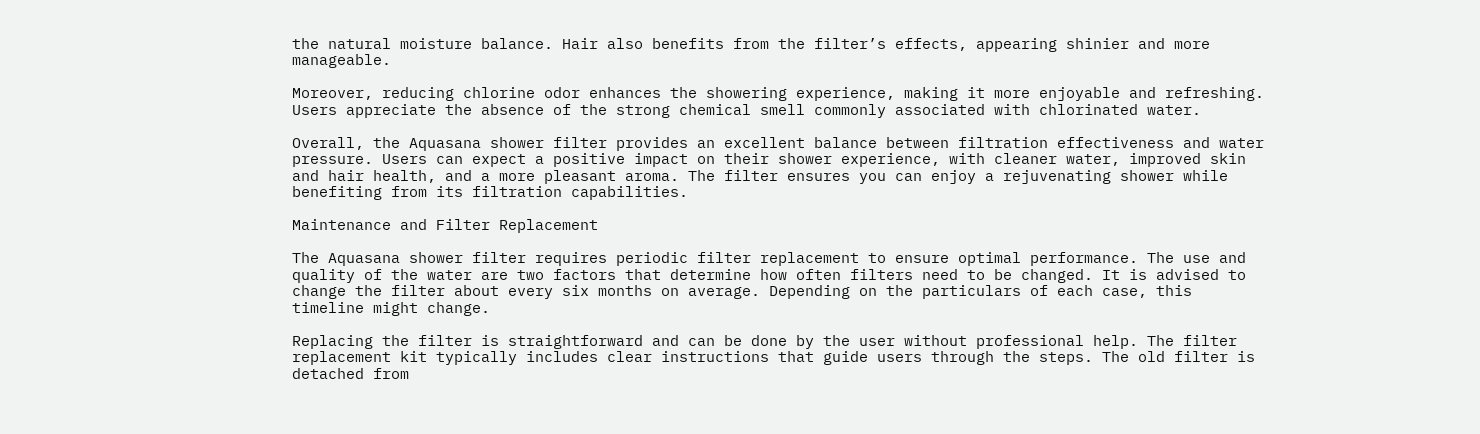the natural moisture balance. Hair also benefits from the filter’s effects, appearing shinier and more manageable.

Moreover, reducing chlorine odor enhances the showering experience, making it more enjoyable and refreshing. Users appreciate the absence of the strong chemical smell commonly associated with chlorinated water.

Overall, the Aquasana shower filter provides an excellent balance between filtration effectiveness and water pressure. Users can expect a positive impact on their shower experience, with cleaner water, improved skin and hair health, and a more pleasant aroma. The filter ensures you can enjoy a rejuvenating shower while benefiting from its filtration capabilities.

Maintenance and Filter Replacement

The Aquasana shower filter requires periodic filter replacement to ensure optimal performance. The use and quality of the water are two factors that determine how often filters need to be changed. It is advised to change the filter about every six months on average. Depending on the particulars of each case, this timeline might change.

Replacing the filter is straightforward and can be done by the user without professional help. The filter replacement kit typically includes clear instructions that guide users through the steps. The old filter is detached from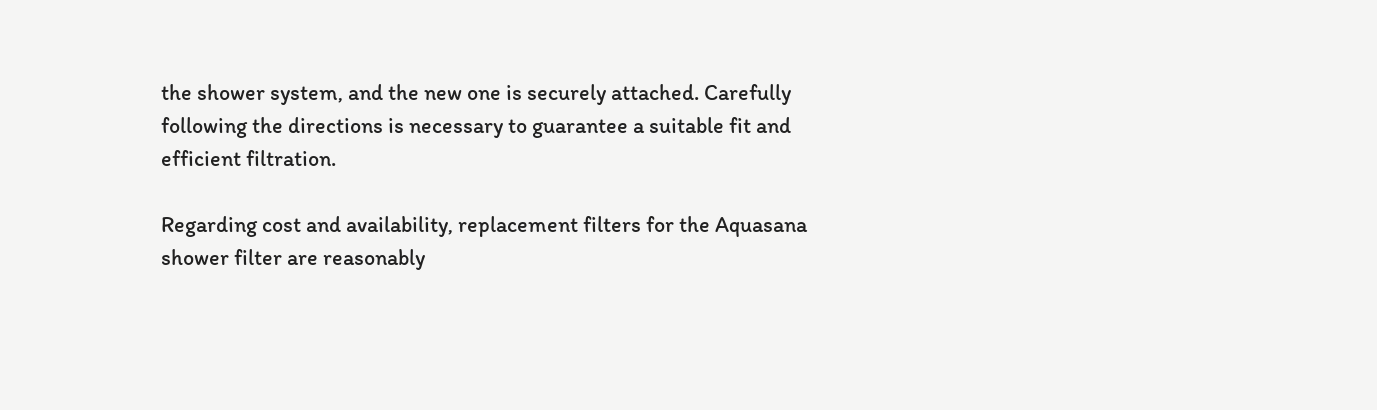the shower system, and the new one is securely attached. Carefully following the directions is necessary to guarantee a suitable fit and efficient filtration.

Regarding cost and availability, replacement filters for the Aquasana shower filter are reasonably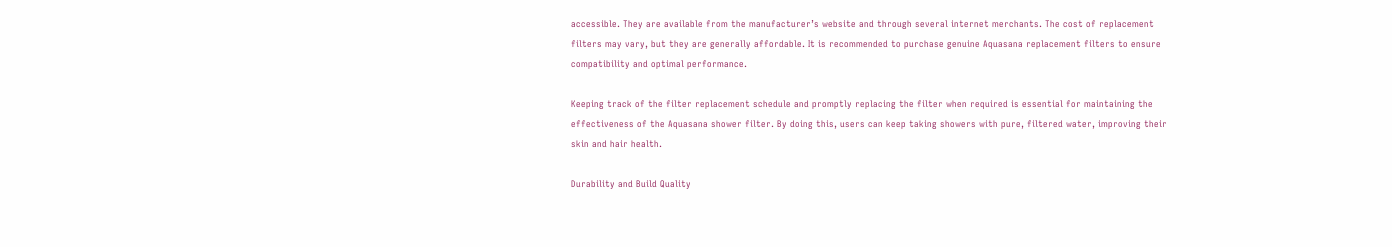accessible. They are available from the manufacturer’s website and through several internet merchants. The cost of replacement filters may vary, but they are generally affordable. It is recommended to purchase genuine Aquasana replacement filters to ensure compatibility and optimal performance.

Keeping track of the filter replacement schedule and promptly replacing the filter when required is essential for maintaining the effectiveness of the Aquasana shower filter. By doing this, users can keep taking showers with pure, filtered water, improving their skin and hair health.

Durability and Build Quality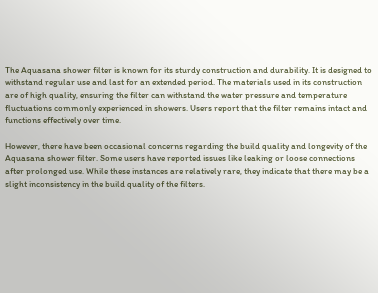The Aquasana shower filter is known for its sturdy construction and durability. It is designed to withstand regular use and last for an extended period. The materials used in its construction are of high quality, ensuring the filter can withstand the water pressure and temperature fluctuations commonly experienced in showers. Users report that the filter remains intact and functions effectively over time.

However, there have been occasional concerns regarding the build quality and longevity of the Aquasana shower filter. Some users have reported issues like leaking or loose connections after prolonged use. While these instances are relatively rare, they indicate that there may be a slight inconsistency in the build quality of the filters.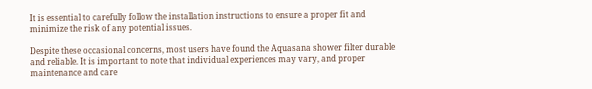It is essential to carefully follow the installation instructions to ensure a proper fit and minimize the risk of any potential issues.

Despite these occasional concerns, most users have found the Aquasana shower filter durable and reliable. It is important to note that individual experiences may vary, and proper maintenance and care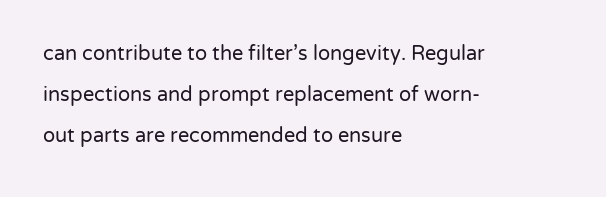can contribute to the filter’s longevity. Regular inspections and prompt replacement of worn-out parts are recommended to ensure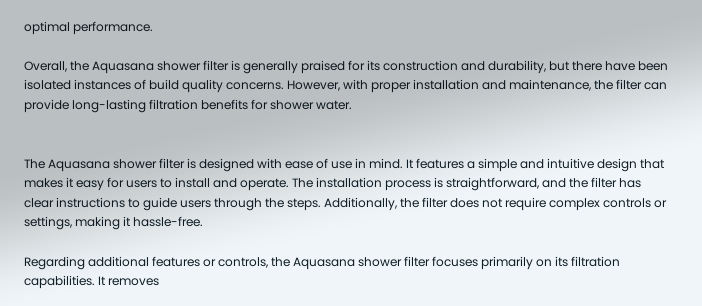optimal performance.

Overall, the Aquasana shower filter is generally praised for its construction and durability, but there have been isolated instances of build quality concerns. However, with proper installation and maintenance, the filter can provide long-lasting filtration benefits for shower water.


The Aquasana shower filter is designed with ease of use in mind. It features a simple and intuitive design that makes it easy for users to install and operate. The installation process is straightforward, and the filter has clear instructions to guide users through the steps. Additionally, the filter does not require complex controls or settings, making it hassle-free.

Regarding additional features or controls, the Aquasana shower filter focuses primarily on its filtration capabilities. It removes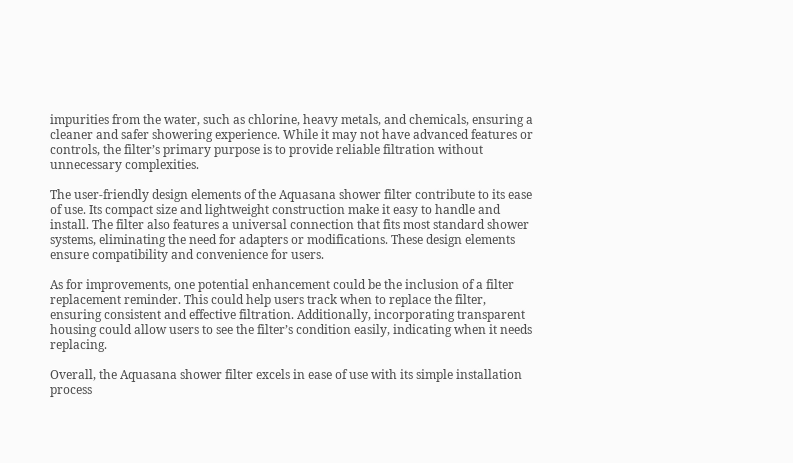impurities from the water, such as chlorine, heavy metals, and chemicals, ensuring a cleaner and safer showering experience. While it may not have advanced features or controls, the filter’s primary purpose is to provide reliable filtration without unnecessary complexities.

The user-friendly design elements of the Aquasana shower filter contribute to its ease of use. Its compact size and lightweight construction make it easy to handle and install. The filter also features a universal connection that fits most standard shower systems, eliminating the need for adapters or modifications. These design elements ensure compatibility and convenience for users.

As for improvements, one potential enhancement could be the inclusion of a filter replacement reminder. This could help users track when to replace the filter, ensuring consistent and effective filtration. Additionally, incorporating transparent housing could allow users to see the filter’s condition easily, indicating when it needs replacing.

Overall, the Aquasana shower filter excels in ease of use with its simple installation process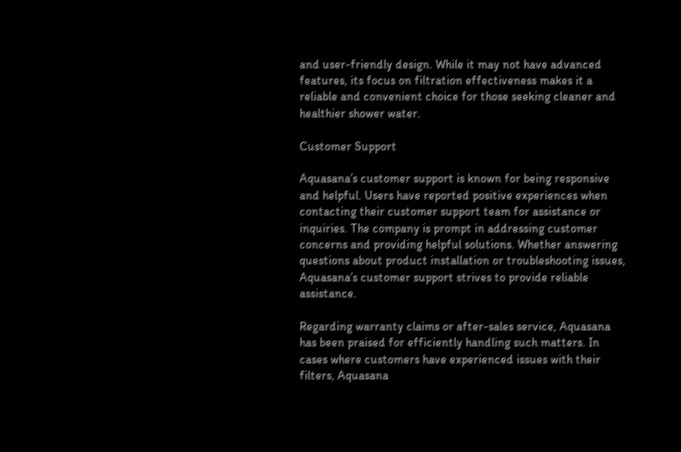and user-friendly design. While it may not have advanced features, its focus on filtration effectiveness makes it a reliable and convenient choice for those seeking cleaner and healthier shower water.

Customer Support

Aquasana’s customer support is known for being responsive and helpful. Users have reported positive experiences when contacting their customer support team for assistance or inquiries. The company is prompt in addressing customer concerns and providing helpful solutions. Whether answering questions about product installation or troubleshooting issues, Aquasana’s customer support strives to provide reliable assistance.

Regarding warranty claims or after-sales service, Aquasana has been praised for efficiently handling such matters. In cases where customers have experienced issues with their filters, Aquasana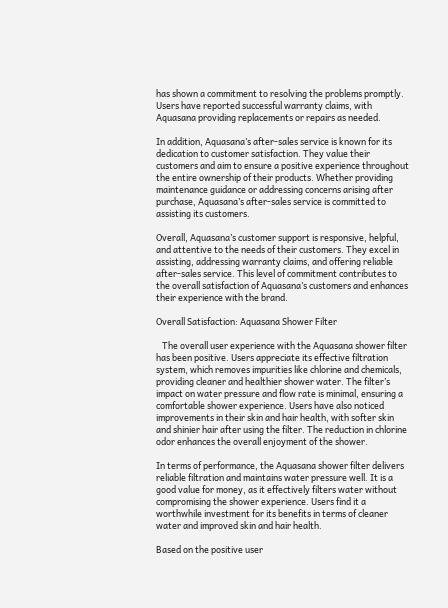has shown a commitment to resolving the problems promptly. Users have reported successful warranty claims, with Aquasana providing replacements or repairs as needed.

In addition, Aquasana’s after-sales service is known for its dedication to customer satisfaction. They value their customers and aim to ensure a positive experience throughout the entire ownership of their products. Whether providing maintenance guidance or addressing concerns arising after purchase, Aquasana’s after-sales service is committed to assisting its customers.

Overall, Aquasana’s customer support is responsive, helpful, and attentive to the needs of their customers. They excel in assisting, addressing warranty claims, and offering reliable after-sales service. This level of commitment contributes to the overall satisfaction of Aquasana’s customers and enhances their experience with the brand.

Overall Satisfaction: Aquasana Shower Filter

   The overall user experience with the Aquasana shower filter has been positive. Users appreciate its effective filtration system, which removes impurities like chlorine and chemicals, providing cleaner and healthier shower water. The filter’s impact on water pressure and flow rate is minimal, ensuring a comfortable shower experience. Users have also noticed improvements in their skin and hair health, with softer skin and shinier hair after using the filter. The reduction in chlorine odor enhances the overall enjoyment of the shower.

In terms of performance, the Aquasana shower filter delivers reliable filtration and maintains water pressure well. It is a good value for money, as it effectively filters water without compromising the shower experience. Users find it a worthwhile investment for its benefits in terms of cleaner water and improved skin and hair health.

Based on the positive user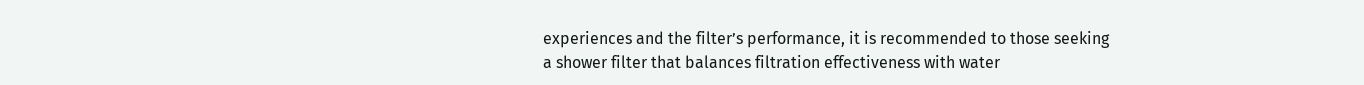experiences and the filter’s performance, it is recommended to those seeking a shower filter that balances filtration effectiveness with water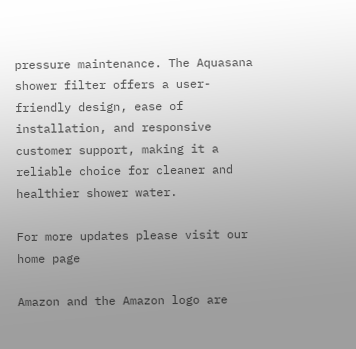pressure maintenance. The Aquasana shower filter offers a user-friendly design, ease of installation, and responsive customer support, making it a reliable choice for cleaner and healthier shower water.

For more updates please visit our home page

Amazon and the Amazon logo are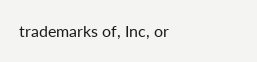trademarks of, Inc, or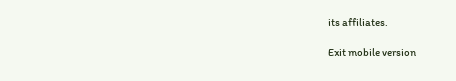its affiliates.

Exit mobile version